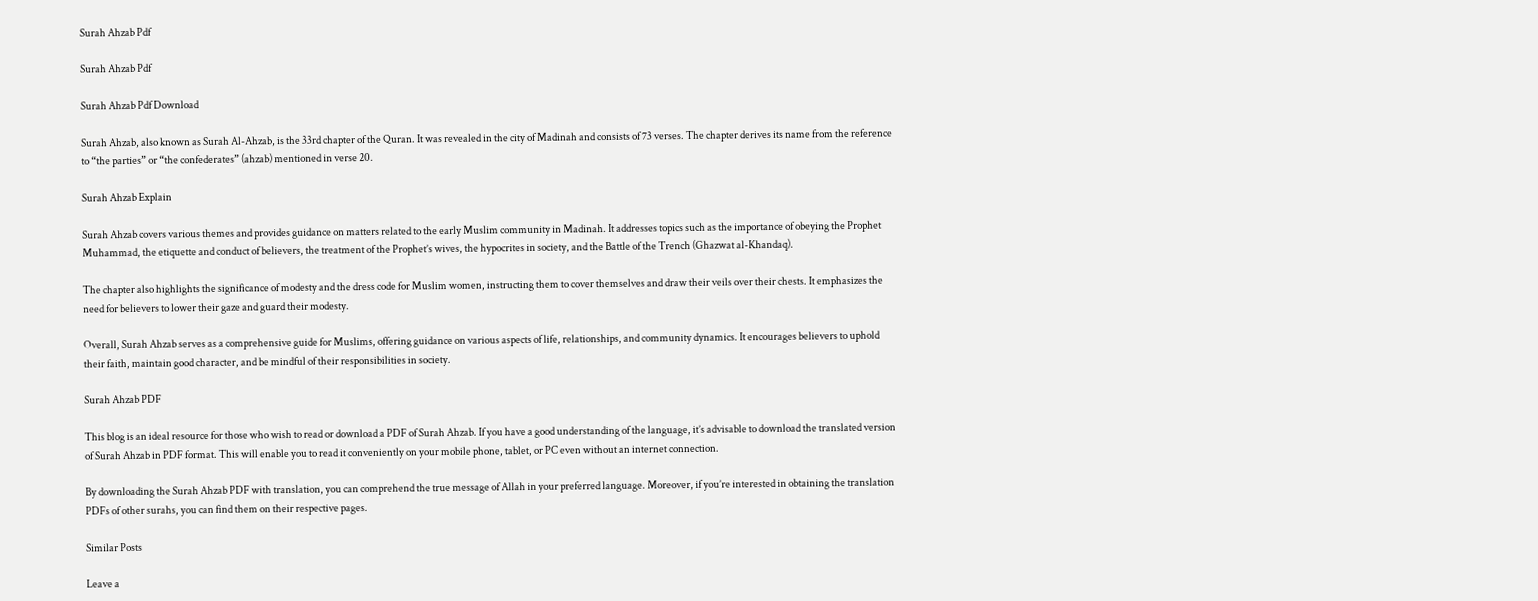Surah Ahzab Pdf

Surah Ahzab Pdf

Surah Ahzab Pdf Download

Surah Ahzab, also known as Surah Al-Ahzab, is the 33rd chapter of the Quran. It was revealed in the city of Madinah and consists of 73 verses. The chapter derives its name from the reference to “the parties” or “the confederates” (ahzab) mentioned in verse 20.

Surah Ahzab Explain

Surah Ahzab covers various themes and provides guidance on matters related to the early Muslim community in Madinah. It addresses topics such as the importance of obeying the Prophet Muhammad, the etiquette and conduct of believers, the treatment of the Prophet’s wives, the hypocrites in society, and the Battle of the Trench (Ghazwat al-Khandaq).

The chapter also highlights the significance of modesty and the dress code for Muslim women, instructing them to cover themselves and draw their veils over their chests. It emphasizes the need for believers to lower their gaze and guard their modesty.

Overall, Surah Ahzab serves as a comprehensive guide for Muslims, offering guidance on various aspects of life, relationships, and community dynamics. It encourages believers to uphold their faith, maintain good character, and be mindful of their responsibilities in society.

Surah Ahzab PDF

This blog is an ideal resource for those who wish to read or download a PDF of Surah Ahzab. If you have a good understanding of the language, it’s advisable to download the translated version of Surah Ahzab in PDF format. This will enable you to read it conveniently on your mobile phone, tablet, or PC even without an internet connection.

By downloading the Surah Ahzab PDF with translation, you can comprehend the true message of Allah in your preferred language. Moreover, if you’re interested in obtaining the translation PDFs of other surahs, you can find them on their respective pages.

Similar Posts

Leave a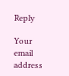Reply

Your email address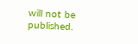will not be published.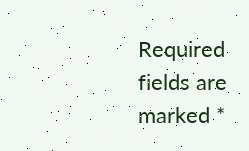Required fields are marked *